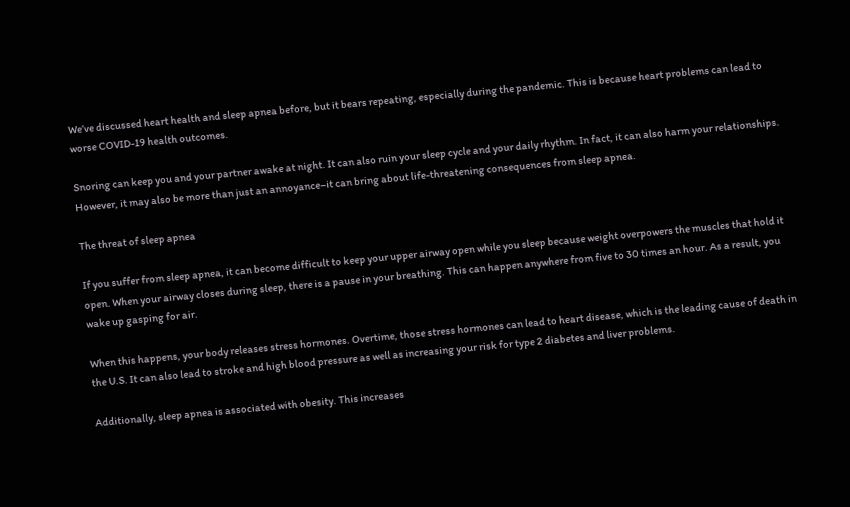We’ve discussed heart health and sleep apnea before, but it bears repeating, especially during the pandemic. This is because heart problems can lead to worse COVID-19 health outcomes.

Snoring can keep you and your partner awake at night. It can also ruin your sleep cycle and your daily rhythm. In fact, it can also harm your relationships. However, it may also be more than just an annoyance–it can bring about life-threatening consequences from sleep apnea.

The threat of sleep apnea

If you suffer from sleep apnea, it can become difficult to keep your upper airway open while you sleep because weight overpowers the muscles that hold it open. When your airway closes during sleep, there is a pause in your breathing. This can happen anywhere from five to 30 times an hour. As a result, you wake up gasping for air.

When this happens, your body releases stress hormones. Overtime, those stress hormones can lead to heart disease, which is the leading cause of death in the U.S. It can also lead to stroke and high blood pressure as well as increasing your risk for type 2 diabetes and liver problems.

Additionally, sleep apnea is associated with obesity. This increases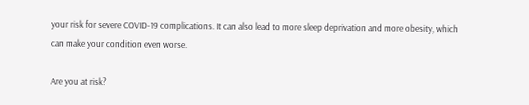your risk for severe COVID-19 complications. It can also lead to more sleep deprivation and more obesity, which can make your condition even worse.

Are you at risk?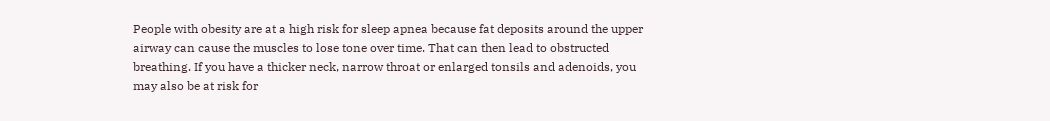People with obesity are at a high risk for sleep apnea because fat deposits around the upper airway can cause the muscles to lose tone over time. That can then lead to obstructed breathing. If you have a thicker neck, narrow throat or enlarged tonsils and adenoids, you may also be at risk for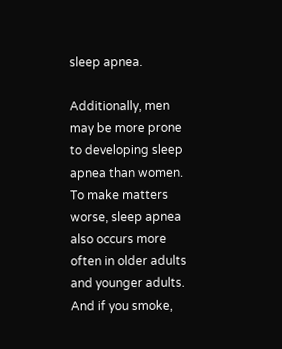sleep apnea.

Additionally, men may be more prone to developing sleep apnea than women. To make matters worse, sleep apnea also occurs more often in older adults and younger adults. And if you smoke,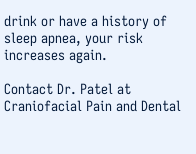drink or have a history of sleep apnea, your risk increases again.

Contact Dr. Patel at Craniofacial Pain and Dental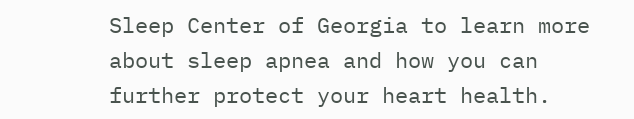Sleep Center of Georgia to learn more about sleep apnea and how you can further protect your heart health.